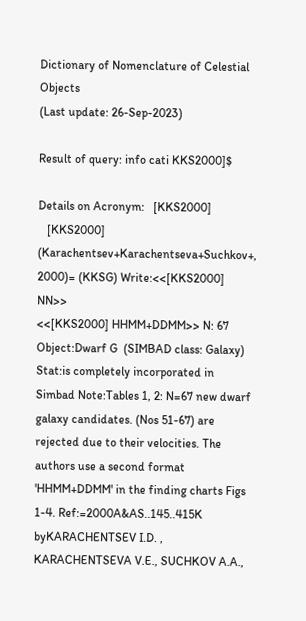Dictionary of Nomenclature of Celestial Objects
(Last update: 26-Sep-2023)

Result of query: info cati KKS2000]$

Details on Acronym:   [KKS2000]
   [KKS2000] (Karachentsev+Karachentseva+Suchkov+, 2000)= (KKSG) Write:<<[KKS2000] NN>>
<<[KKS2000] HHMM+DDMM>> N: 67 Object:Dwarf G  (SIMBAD class: Galaxy) Stat:is completely incorporated in Simbad Note:Tables 1, 2: N=67 new dwarf galaxy candidates. (Nos 51-67) are rejected due to their velocities. The authors use a second format 'HHMM+DDMM' in the finding charts Figs 1-4. Ref:=2000A&AS..145..415K byKARACHENTSEV I.D. , KARACHENTSEVA V.E., SUCHKOV A.A.,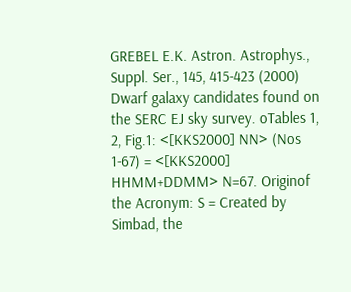GREBEL E.K. Astron. Astrophys., Suppl. Ser., 145, 415-423 (2000) Dwarf galaxy candidates found on the SERC EJ sky survey. oTables 1, 2, Fig.1: <[KKS2000] NN> (Nos 1-67) = <[KKS2000] HHMM+DDMM> N=67. Originof the Acronym: S = Created by Simbad, the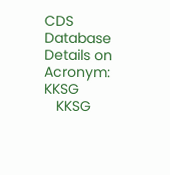CDS Database
Details on Acronym:   KKSG
   KKSG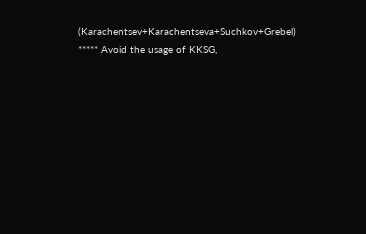(Karachentsev+Karachentseva+Suchkov+Grebel) ***** Avoid the usage of KKSG,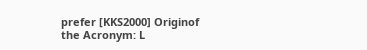prefer [KKS2000] Originof the Acronym: L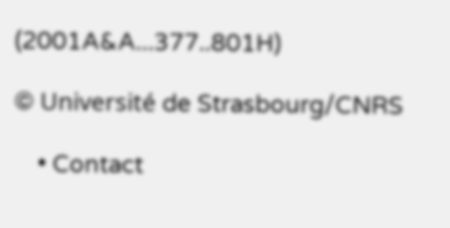(2001A&A...377..801H)

© Université de Strasbourg/CNRS

    • Contact